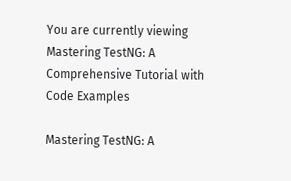You are currently viewing Mastering TestNG: A Comprehensive Tutorial with Code Examples

Mastering TestNG: A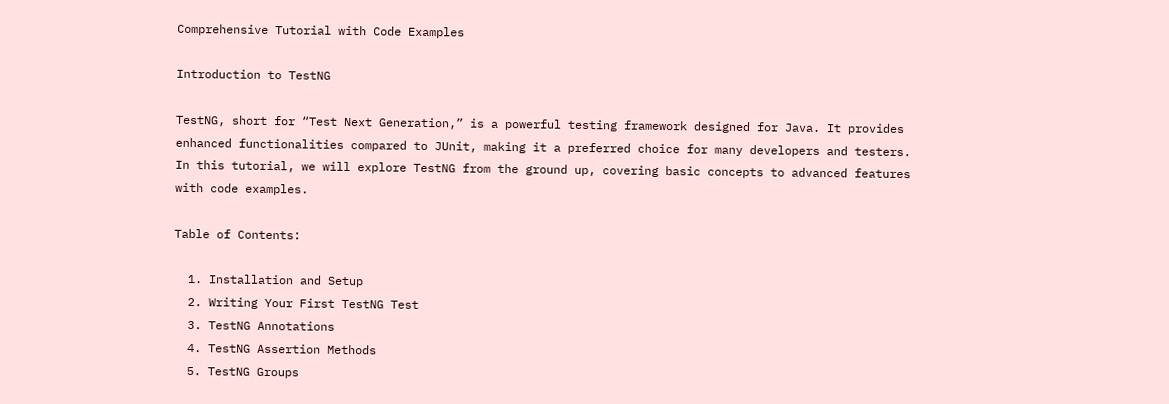Comprehensive Tutorial with Code Examples

Introduction to TestNG

TestNG, short for “Test Next Generation,” is a powerful testing framework designed for Java. It provides enhanced functionalities compared to JUnit, making it a preferred choice for many developers and testers. In this tutorial, we will explore TestNG from the ground up, covering basic concepts to advanced features with code examples.

Table of Contents:

  1. Installation and Setup
  2. Writing Your First TestNG Test
  3. TestNG Annotations
  4. TestNG Assertion Methods
  5. TestNG Groups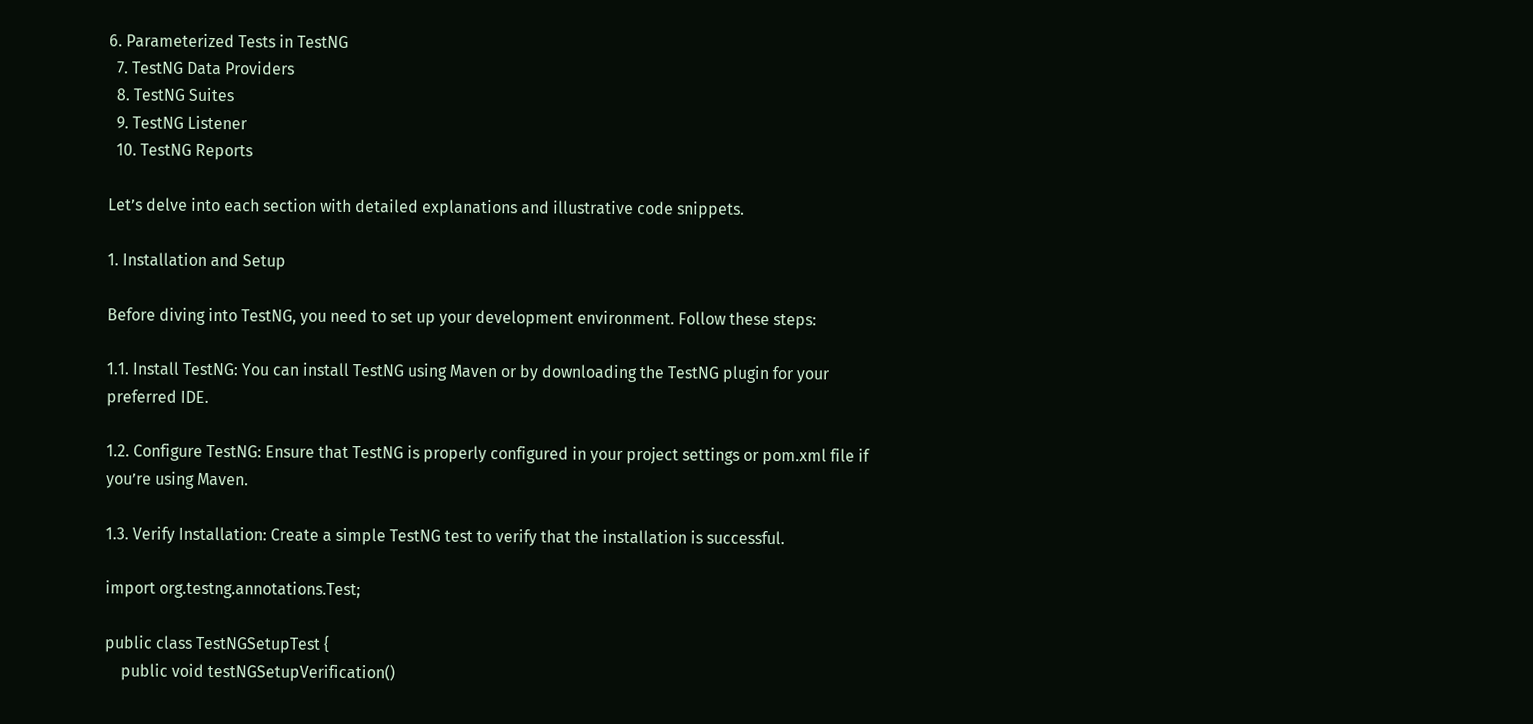6. Parameterized Tests in TestNG
  7. TestNG Data Providers
  8. TestNG Suites
  9. TestNG Listener
  10. TestNG Reports

Let’s delve into each section with detailed explanations and illustrative code snippets.

1. Installation and Setup

Before diving into TestNG, you need to set up your development environment. Follow these steps:

1.1. Install TestNG: You can install TestNG using Maven or by downloading the TestNG plugin for your preferred IDE.

1.2. Configure TestNG: Ensure that TestNG is properly configured in your project settings or pom.xml file if you’re using Maven.

1.3. Verify Installation: Create a simple TestNG test to verify that the installation is successful.

import org.testng.annotations.Test;

public class TestNGSetupTest {
    public void testNGSetupVerification()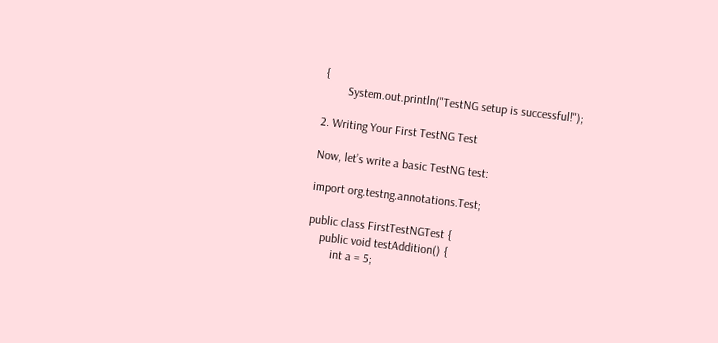{
        System.out.println("TestNG setup is successful!");

2. Writing Your First TestNG Test

Now, let’s write a basic TestNG test:

import org.testng.annotations.Test;

public class FirstTestNGTest {
    public void testAddition() {
        int a = 5;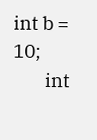int b = 10;
        int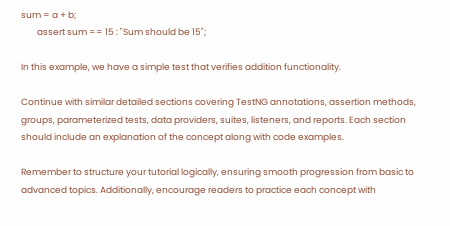sum = a + b;
        assert sum == 15 : "Sum should be 15";

In this example, we have a simple test that verifies addition functionality.

Continue with similar detailed sections covering TestNG annotations, assertion methods, groups, parameterized tests, data providers, suites, listeners, and reports. Each section should include an explanation of the concept along with code examples.

Remember to structure your tutorial logically, ensuring smooth progression from basic to advanced topics. Additionally, encourage readers to practice each concept with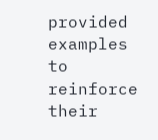provided examples to reinforce their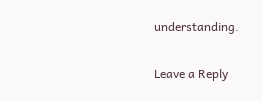understanding.

Leave a Reply